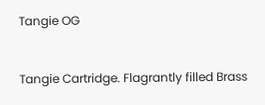Tangie OG


Tangie Cartridge. Flagrantly filled Brass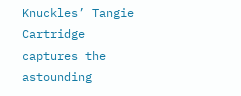Knuckles’ Tangie Cartridge captures the astounding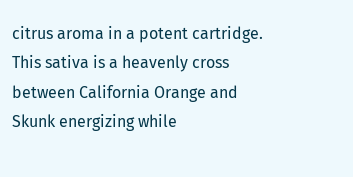citrus aroma in a potent cartridge. This sativa is a heavenly cross between California Orange and Skunk energizing while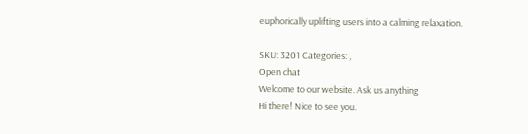euphorically uplifting users into a calming relaxation.

SKU: 3201 Categories: ,
Open chat
Welcome to our website. Ask us anything
Hi there! Nice to see you.